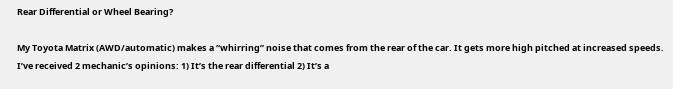Rear Differential or Wheel Bearing?

My Toyota Matrix (AWD/automatic) makes a “whirring” noise that comes from the rear of the car. It gets more high pitched at increased speeds. I’ve received 2 mechanic’s opinions: 1) It’s the rear differential 2) It’s a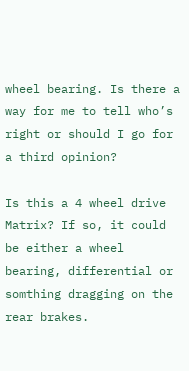wheel bearing. Is there a way for me to tell who’s right or should I go for a third opinion?

Is this a 4 wheel drive Matrix? If so, it could be either a wheel bearing, differential or somthing dragging on the rear brakes.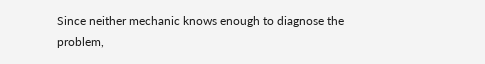Since neither mechanic knows enough to diagnose the problem,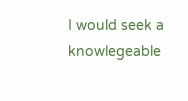I would seek a knowlegeable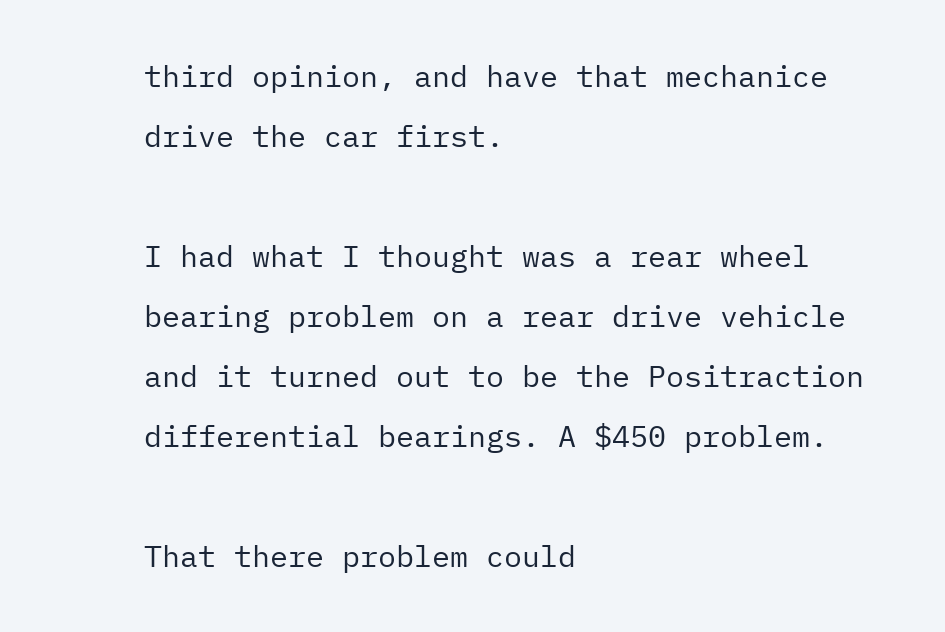third opinion, and have that mechanice drive the car first.

I had what I thought was a rear wheel bearing problem on a rear drive vehicle and it turned out to be the Positraction differential bearings. A $450 problem.

That there problem could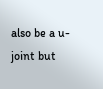also be a u-joint but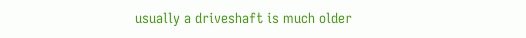usually a driveshaft is much older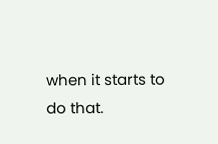when it starts to do that.